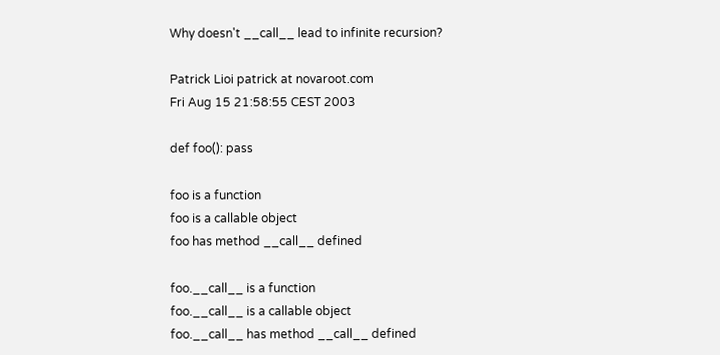Why doesn't __call__ lead to infinite recursion?

Patrick Lioi patrick at novaroot.com
Fri Aug 15 21:58:55 CEST 2003

def foo(): pass

foo is a function
foo is a callable object
foo has method __call__ defined

foo.__call__ is a function
foo.__call__ is a callable object
foo.__call__ has method __call__ defined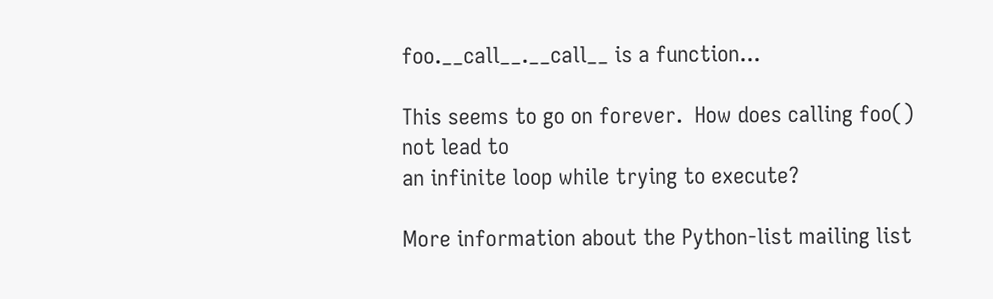foo.__call__.__call__ is a function...

This seems to go on forever.  How does calling foo() not lead to
an infinite loop while trying to execute?

More information about the Python-list mailing list